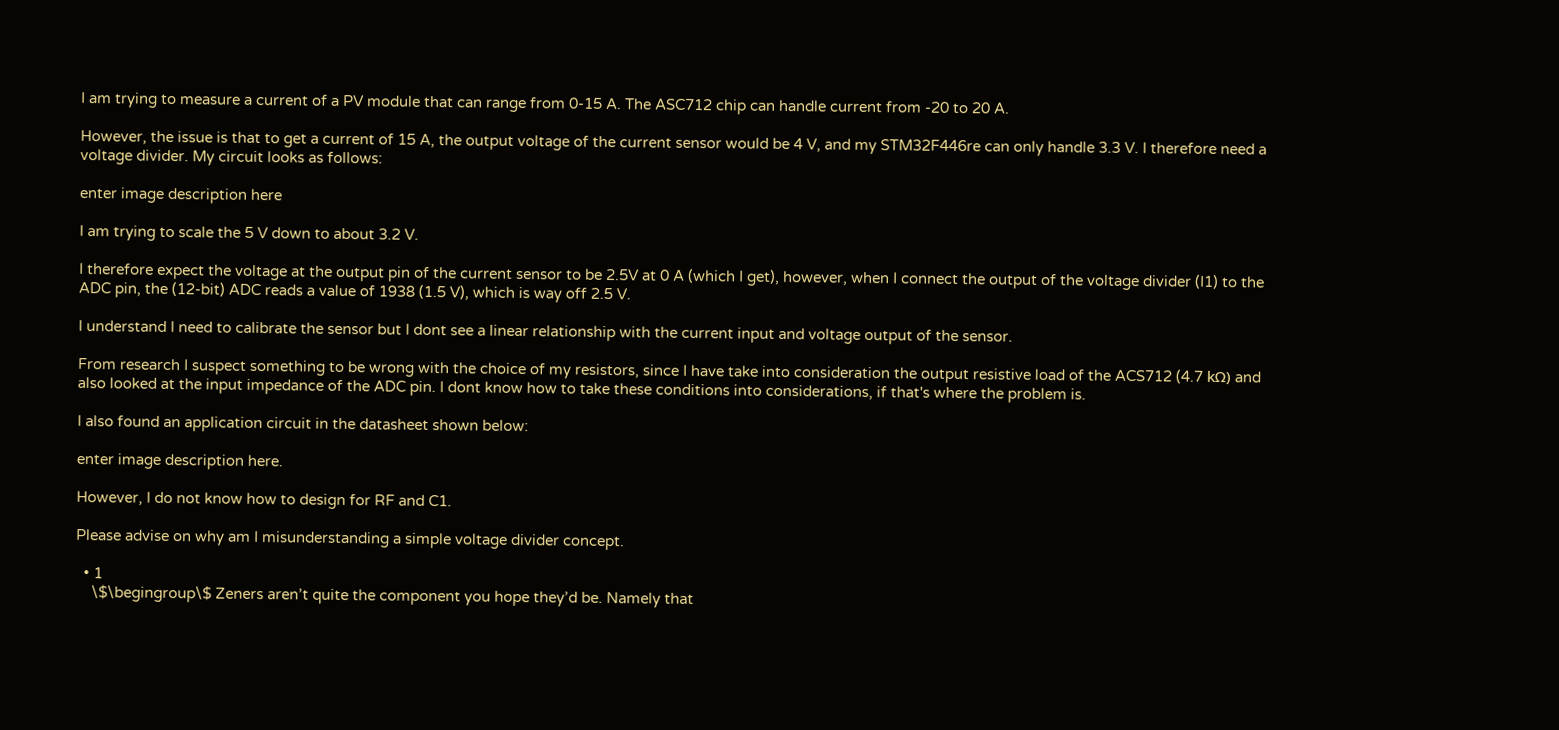I am trying to measure a current of a PV module that can range from 0-15 A. The ASC712 chip can handle current from -20 to 20 A.

However, the issue is that to get a current of 15 A, the output voltage of the current sensor would be 4 V, and my STM32F446re can only handle 3.3 V. I therefore need a voltage divider. My circuit looks as follows:

enter image description here

I am trying to scale the 5 V down to about 3.2 V.

I therefore expect the voltage at the output pin of the current sensor to be 2.5V at 0 A (which I get), however, when I connect the output of the voltage divider (I1) to the ADC pin, the (12-bit) ADC reads a value of 1938 (1.5 V), which is way off 2.5 V.

I understand I need to calibrate the sensor but I dont see a linear relationship with the current input and voltage output of the sensor.

From research I suspect something to be wrong with the choice of my resistors, since I have take into consideration the output resistive load of the ACS712 (4.7 kΩ) and also looked at the input impedance of the ADC pin. I dont know how to take these conditions into considerations, if that's where the problem is.

I also found an application circuit in the datasheet shown below:

enter image description here.

However, I do not know how to design for RF and C1.

Please advise on why am I misunderstanding a simple voltage divider concept.

  • 1
    \$\begingroup\$ Zeners aren’t quite the component you hope they’d be. Namely that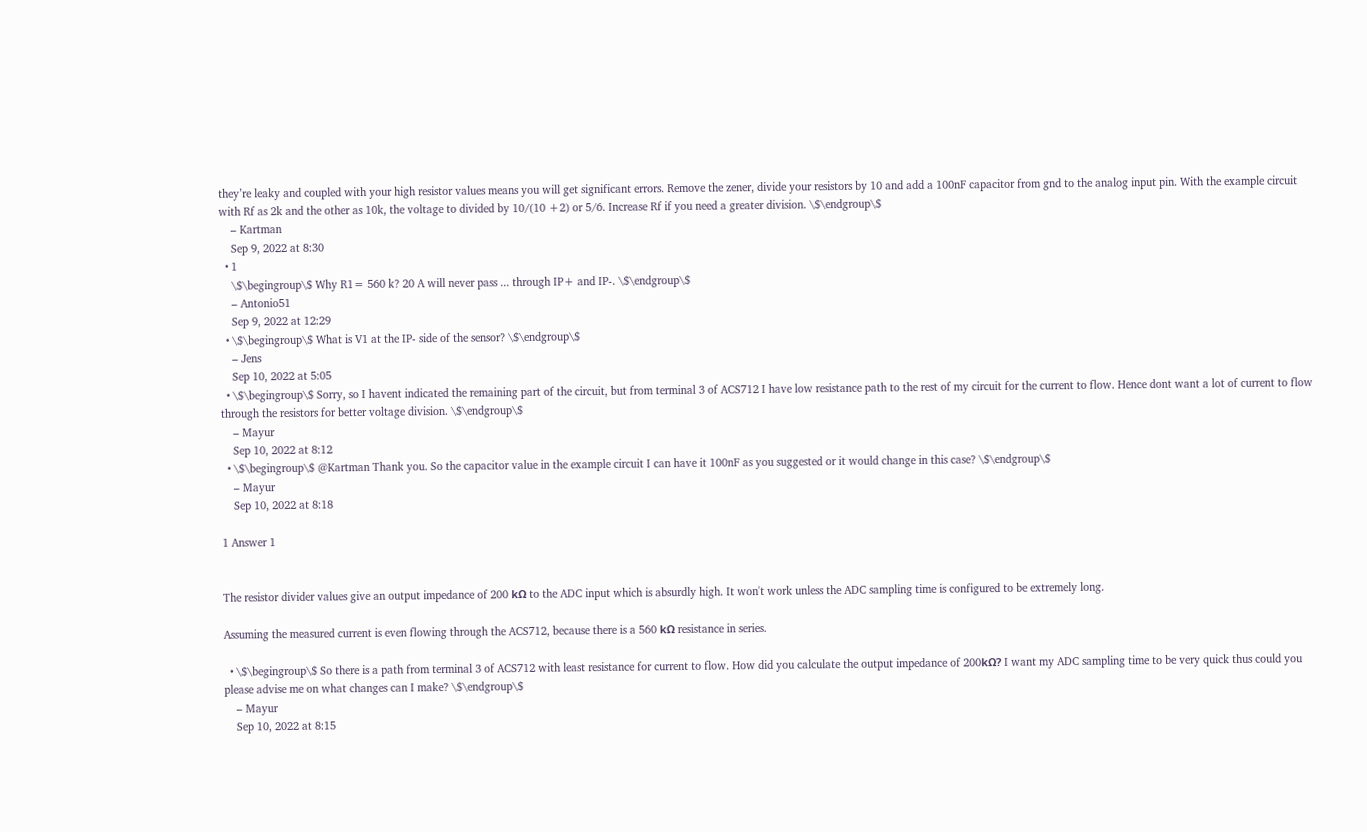they’re leaky and coupled with your high resistor values means you will get significant errors. Remove the zener, divide your resistors by 10 and add a 100nF capacitor from gnd to the analog input pin. With the example circuit with Rf as 2k and the other as 10k, the voltage to divided by 10/(10 +2) or 5/6. Increase Rf if you need a greater division. \$\endgroup\$
    – Kartman
    Sep 9, 2022 at 8:30
  • 1
    \$\begingroup\$ Why R1= 560 k? 20 A will never pass ... through IP+ and IP-. \$\endgroup\$
    – Antonio51
    Sep 9, 2022 at 12:29
  • \$\begingroup\$ What is V1 at the IP- side of the sensor? \$\endgroup\$
    – Jens
    Sep 10, 2022 at 5:05
  • \$\begingroup\$ Sorry, so I havent indicated the remaining part of the circuit, but from terminal 3 of ACS712 I have low resistance path to the rest of my circuit for the current to flow. Hence dont want a lot of current to flow through the resistors for better voltage division. \$\endgroup\$
    – Mayur
    Sep 10, 2022 at 8:12
  • \$\begingroup\$ @Kartman Thank you. So the capacitor value in the example circuit I can have it 100nF as you suggested or it would change in this case? \$\endgroup\$
    – Mayur
    Sep 10, 2022 at 8:18

1 Answer 1


The resistor divider values give an output impedance of 200 kΩ to the ADC input which is absurdly high. It won't work unless the ADC sampling time is configured to be extremely long.

Assuming the measured current is even flowing through the ACS712, because there is a 560 kΩ resistance in series.

  • \$\begingroup\$ So there is a path from terminal 3 of ACS712 with least resistance for current to flow. How did you calculate the output impedance of 200kΩ? I want my ADC sampling time to be very quick thus could you please advise me on what changes can I make? \$\endgroup\$
    – Mayur
    Sep 10, 2022 at 8:15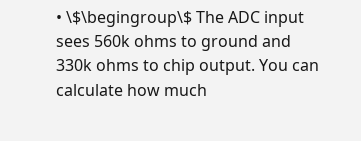• \$\begingroup\$ The ADC input sees 560k ohms to ground and 330k ohms to chip output. You can calculate how much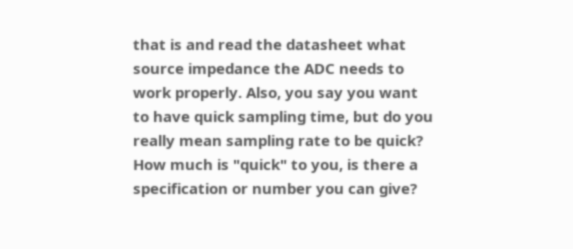that is and read the datasheet what source impedance the ADC needs to work properly. Also, you say you want to have quick sampling time, but do you really mean sampling rate to be quick? How much is "quick" to you, is there a specification or number you can give?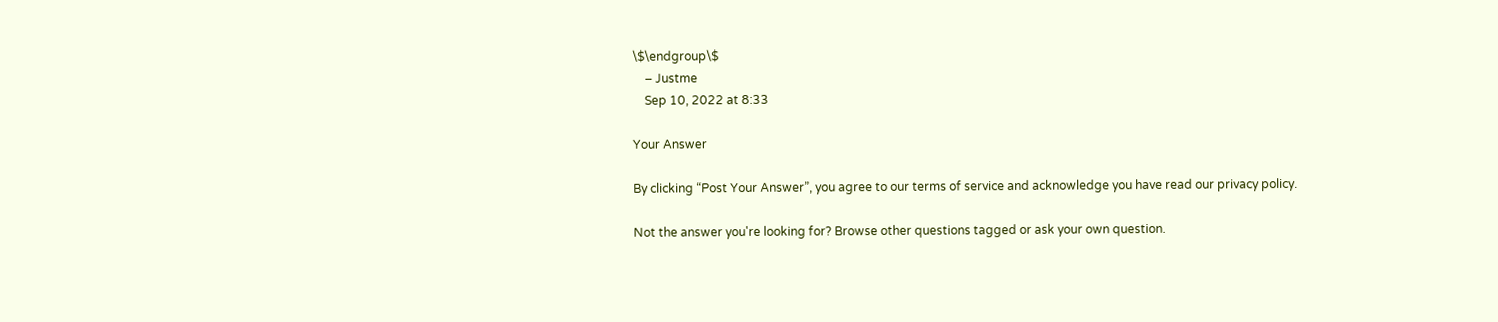\$\endgroup\$
    – Justme
    Sep 10, 2022 at 8:33

Your Answer

By clicking “Post Your Answer”, you agree to our terms of service and acknowledge you have read our privacy policy.

Not the answer you're looking for? Browse other questions tagged or ask your own question.